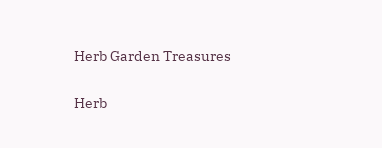Herb Garden Treasures

Herb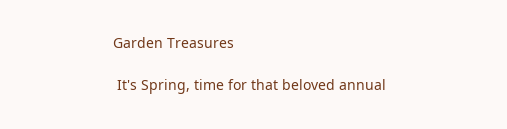Garden Treasures

 It's Spring, time for that beloved annual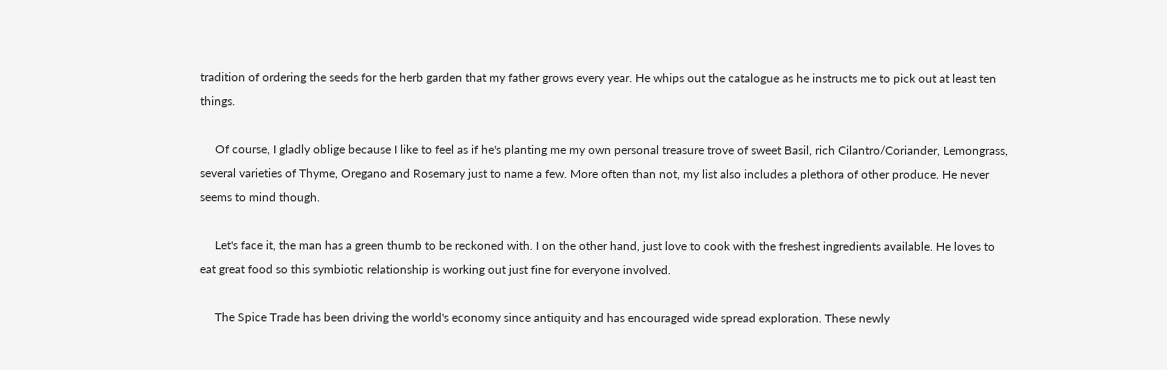tradition of ordering the seeds for the herb garden that my father grows every year. He whips out the catalogue as he instructs me to pick out at least ten things.

     Of course, I gladly oblige because I like to feel as if he's planting me my own personal treasure trove of sweet Basil, rich Cilantro/Coriander, Lemongrass, several varieties of Thyme, Oregano and Rosemary just to name a few. More often than not, my list also includes a plethora of other produce. He never seems to mind though.

     Let's face it, the man has a green thumb to be reckoned with. I on the other hand, just love to cook with the freshest ingredients available. He loves to eat great food so this symbiotic relationship is working out just fine for everyone involved.

     The Spice Trade has been driving the world's economy since antiquity and has encouraged wide spread exploration. These newly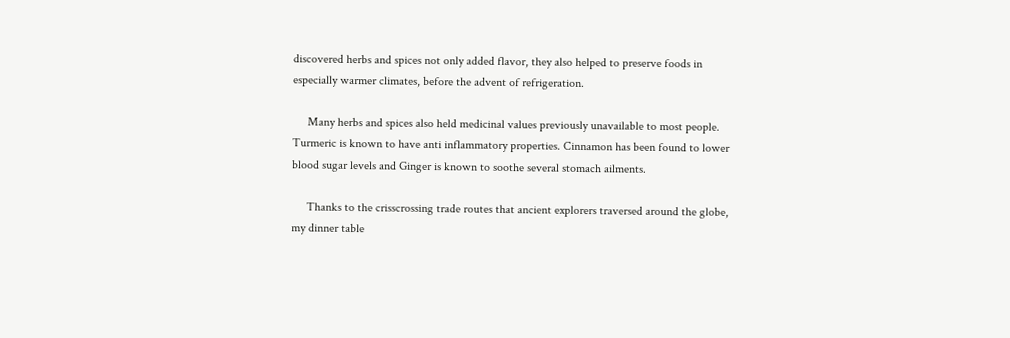discovered herbs and spices not only added flavor, they also helped to preserve foods in especially warmer climates, before the advent of refrigeration.

     Many herbs and spices also held medicinal values previously unavailable to most people. Turmeric is known to have anti inflammatory properties. Cinnamon has been found to lower blood sugar levels and Ginger is known to soothe several stomach ailments.

     Thanks to the crisscrossing trade routes that ancient explorers traversed around the globe, my dinner table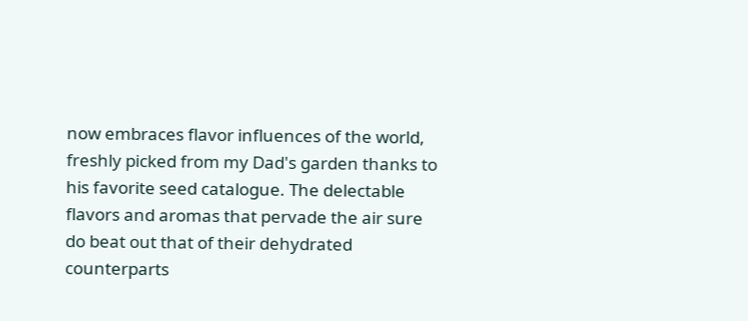now embraces flavor influences of the world, freshly picked from my Dad's garden thanks to his favorite seed catalogue. The delectable flavors and aromas that pervade the air sure do beat out that of their dehydrated counterparts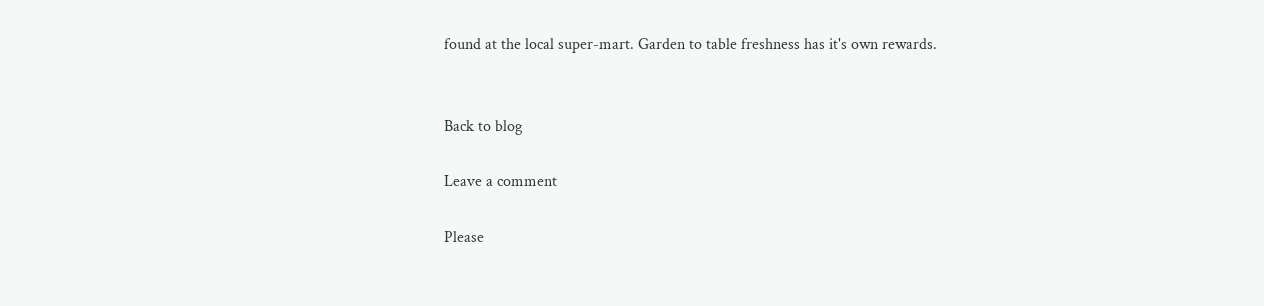found at the local super-mart. Garden to table freshness has it's own rewards.


Back to blog

Leave a comment

Please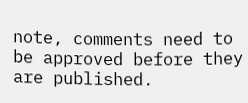note, comments need to be approved before they are published.